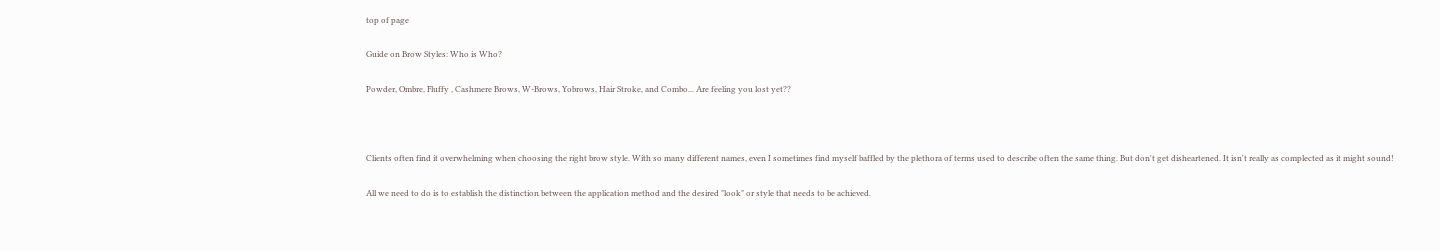top of page

Guide on Brow Styles: Who is Who?

Powder, Ombre, Fluffy , Cashmere Brows, W-Brows, Yobrows, Hair Stroke, and Combo... Are feeling you lost yet??



Clients often find it overwhelming when choosing the right brow style. With so many different names, even I sometimes find myself baffled by the plethora of terms used to describe often the same thing. But don't get disheartened. It isn't really as complected as it might sound!

All we need to do is to establish the distinction between the application method and the desired "look" or style that needs to be achieved.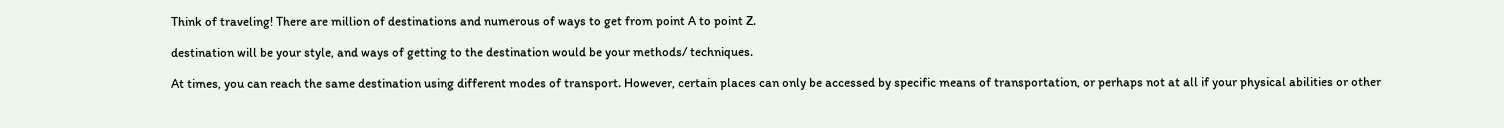Think of traveling! There are million of destinations and numerous of ways to get from point A to point Z.

destination will be your style, and ways of getting to the destination would be your methods/ techniques.

At times, you can reach the same destination using different modes of transport. However, certain places can only be accessed by specific means of transportation, or perhaps not at all if your physical abilities or other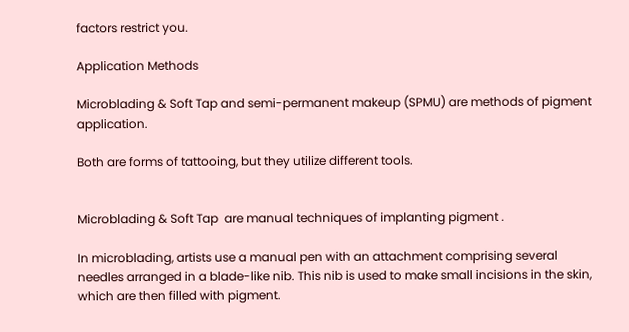factors restrict you.

Application Methods

Microblading & Soft Tap and semi-permanent makeup (SPMU) are methods of pigment application.

Both are forms of tattooing, but they utilize different tools.


Microblading & Soft Tap  are manual techniques of implanting pigment .

In microblading, artists use a manual pen with an attachment comprising several needles arranged in a blade-like nib. This nib is used to make small incisions in the skin, which are then filled with pigment.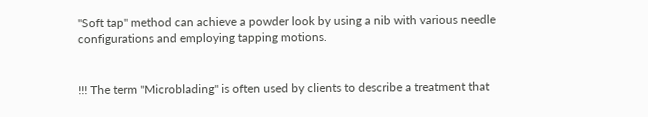"Soft tap" method can achieve a powder look by using a nib with various needle configurations and employing tapping motions.


!!! The term "Microblading" is often used by clients to describe a treatment that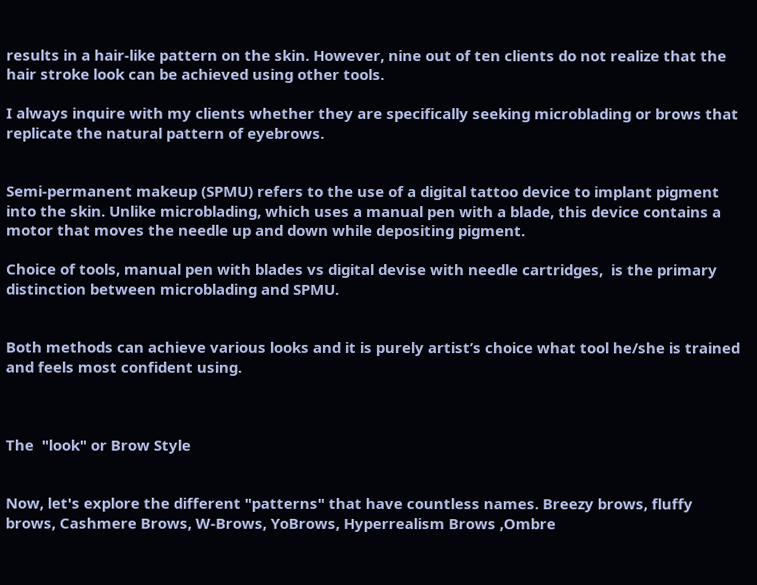results in a hair-like pattern on the skin. However, nine out of ten clients do not realize that the hair stroke look can be achieved using other tools.

I always inquire with my clients whether they are specifically seeking microblading or brows that replicate the natural pattern of eyebrows.


Semi-permanent makeup (SPMU) refers to the use of a digital tattoo device to implant pigment into the skin. Unlike microblading, which uses a manual pen with a blade, this device contains a motor that moves the needle up and down while depositing pigment.

Choice of tools, manual pen with blades vs digital devise with needle cartridges,  is the primary distinction between microblading and SPMU.


Both methods can achieve various looks and it is purely artist’s choice what tool he/she is trained and feels most confident using.



The  "look" or Brow Style


Now, let's explore the different "patterns" that have countless names. Breezy brows, fluffy brows, Cashmere Brows, W-Brows, YoBrows, Hyperrealism Brows ,Ombre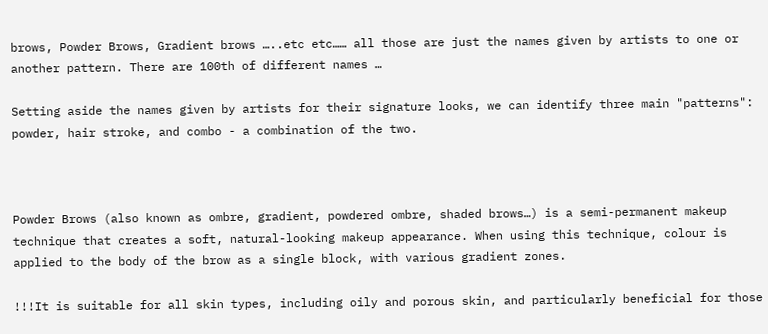brows, Powder Brows, Gradient brows …..etc etc…… all those are just the names given by artists to one or another pattern. There are 100th of different names …

Setting aside the names given by artists for their signature looks, we can identify three main "patterns": powder, hair stroke, and combo - a combination of the two.



Powder Brows (also known as ombre, gradient, powdered ombre, shaded brows…) is a semi-permanent makeup technique that creates a soft, natural-looking makeup appearance. When using this technique, colour is applied to the body of the brow as a single block, with various gradient zones.

!!!It is suitable for all skin types, including oily and porous skin, and particularly beneficial for those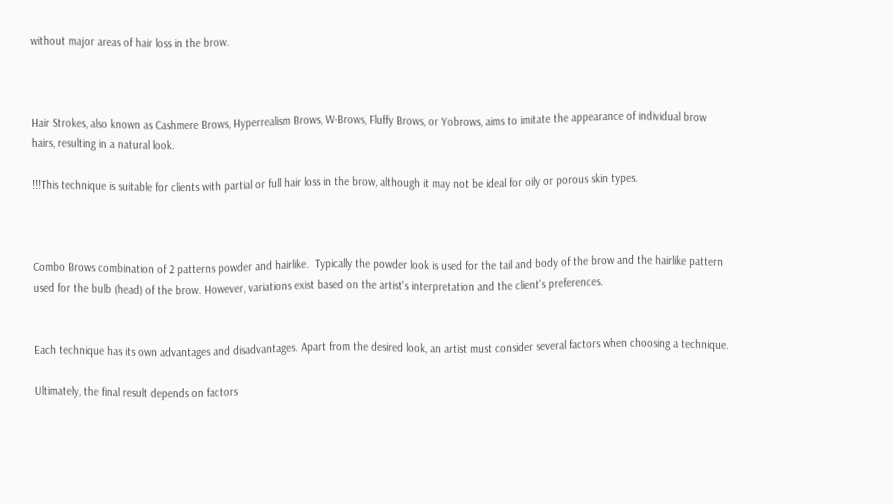without major areas of hair loss in the brow.



Hair Strokes, also known as Cashmere Brows, Hyperrealism Brows, W-Brows, Fluffy Brows, or Yobrows, aims to imitate the appearance of individual brow hairs, resulting in a natural look.

!!!This technique is suitable for clients with partial or full hair loss in the brow, although it may not be ideal for oily or porous skin types.



Combo Brows combination of 2 patterns powder and hairlike.  Typically the powder look is used for the tail and body of the brow and the hairlike pattern used for the bulb (head) of the brow. However, variations exist based on the artist's interpretation and the client's preferences.


Each technique has its own advantages and disadvantages. Apart from the desired look, an artist must consider several factors when choosing a technique.

Ultimately, the final result depends on factors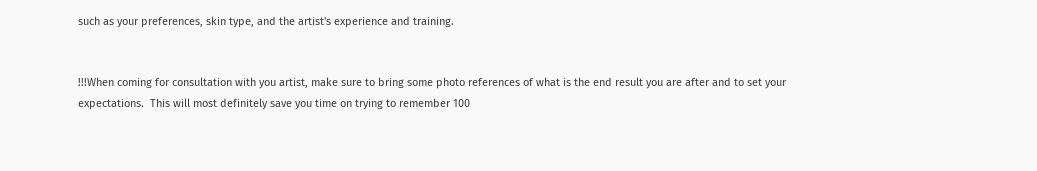such as your preferences, skin type, and the artist's experience and training.


!!!When coming for consultation with you artist, make sure to bring some photo references of what is the end result you are after and to set your expectations.  This will most definitely save you time on trying to remember 100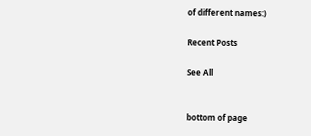of different names:)

Recent Posts

See All


bottom of page